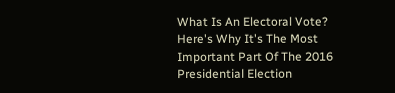What Is An Electoral Vote? Here's Why It's The Most Important Part Of The 2016 Presidential Election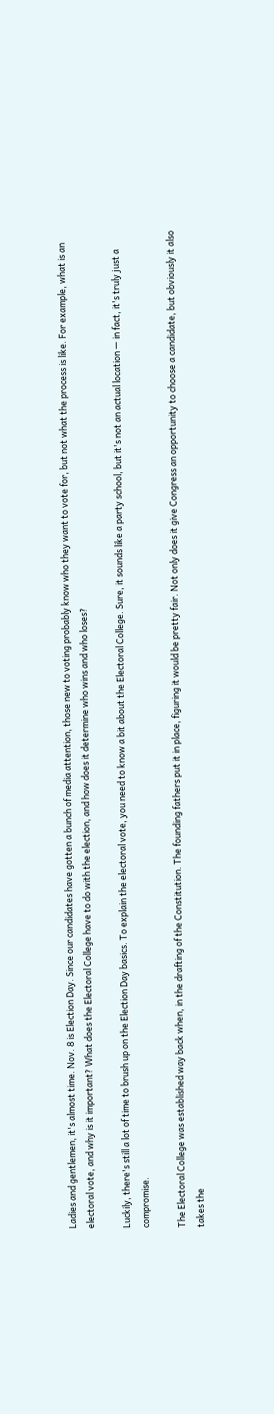Ladies and gentlemen, it's almost time. Nov. 8 is Election Day. Since our candidates have gotten a bunch of media attention, those new to voting probably know who they want to vote for, but not what the process is like. For example, what is an electoral vote, and why is it important? What does the Electoral College have to do with the election, and how does it determine who wins and who loses?

Luckily, there's still a lot of time to brush up on the Election Day basics. To explain the electoral vote, you need to know a bit about the Electoral College. Sure, it sounds like a party school, but it's not an actual location — in fact, it's truly just a compromise.

The Electoral College was established way back when, in the drafting of the Constitution. The founding fathers put it in place, figuring it would be pretty fair. Not only does it give Congress an opportunity to choose a candidate, but obviously it also takes the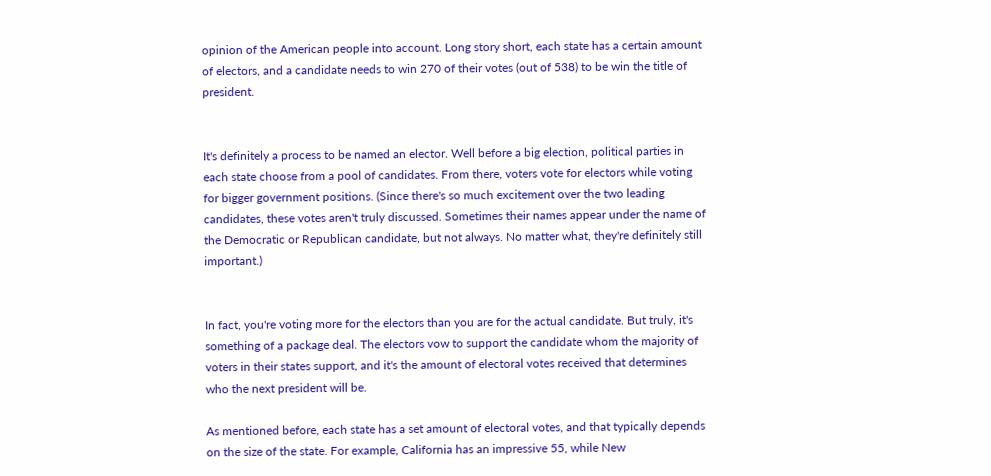opinion of the American people into account. Long story short, each state has a certain amount of electors, and a candidate needs to win 270 of their votes (out of 538) to be win the title of president.


It's definitely a process to be named an elector. Well before a big election, political parties in each state choose from a pool of candidates. From there, voters vote for electors while voting for bigger government positions. (Since there's so much excitement over the two leading candidates, these votes aren't truly discussed. Sometimes their names appear under the name of the Democratic or Republican candidate, but not always. No matter what, they're definitely still important.)


In fact, you're voting more for the electors than you are for the actual candidate. But truly, it's something of a package deal. The electors vow to support the candidate whom the majority of voters in their states support, and it's the amount of electoral votes received that determines who the next president will be.

As mentioned before, each state has a set amount of electoral votes, and that typically depends on the size of the state. For example, California has an impressive 55, while New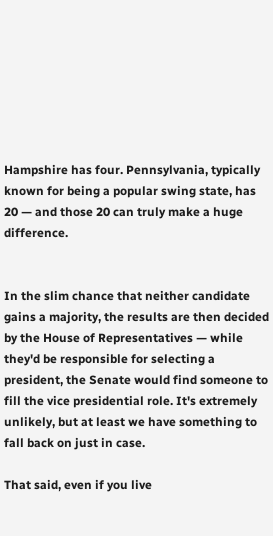Hampshire has four. Pennsylvania, typically known for being a popular swing state, has 20 — and those 20 can truly make a huge difference.


In the slim chance that neither candidate gains a majority, the results are then decided by the House of Representatives — while they'd be responsible for selecting a president, the Senate would find someone to fill the vice presidential role. It's extremely unlikely, but at least we have something to fall back on just in case.

That said, even if you live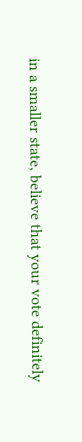in a smaller state, believe that your vote definitely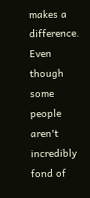makes a difference. Even though some people aren't incredibly fond of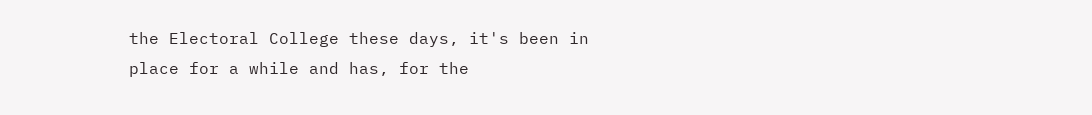the Electoral College these days, it's been in place for a while and has, for the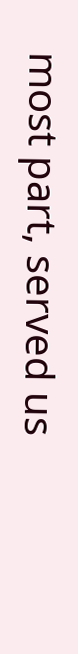most part, served us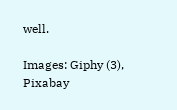well.

Images: Giphy (3), Pixabay